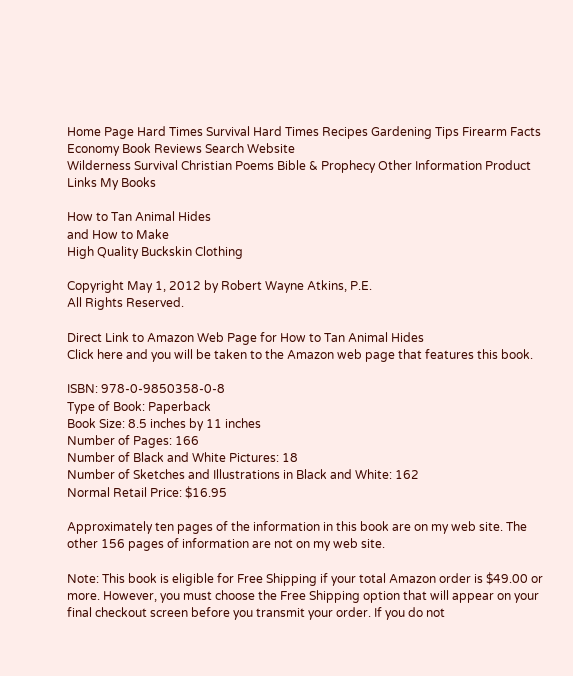Home Page Hard Times Survival Hard Times Recipes Gardening Tips Firearm Facts Economy Book Reviews Search Website
Wilderness Survival Christian Poems Bible & Prophecy Other Information Product Links My Books

How to Tan Animal Hides
and How to Make
High Quality Buckskin Clothing

Copyright May 1, 2012 by Robert Wayne Atkins, P.E.
All Rights Reserved.

Direct Link to Amazon Web Page for How to Tan Animal Hides
Click here and you will be taken to the Amazon web page that features this book.

ISBN: 978-0-9850358-0-8
Type of Book: Paperback
Book Size: 8.5 inches by 11 inches
Number of Pages: 166
Number of Black and White Pictures: 18
Number of Sketches and Illustrations in Black and White: 162
Normal Retail Price: $16.95

Approximately ten pages of the information in this book are on my web site. The other 156 pages of information are not on my web site.

Note: This book is eligible for Free Shipping if your total Amazon order is $49.00 or more. However, you must choose the Free Shipping option that will appear on your final checkout screen before you transmit your order. If you do not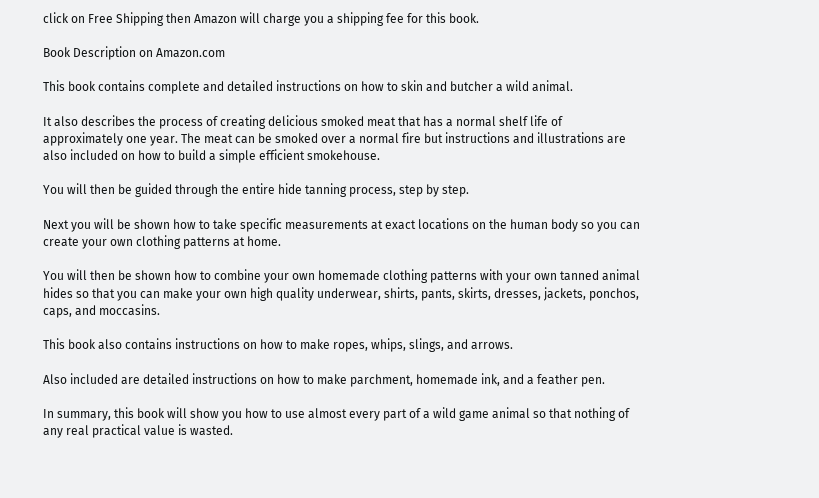click on Free Shipping then Amazon will charge you a shipping fee for this book.

Book Description on Amazon.com

This book contains complete and detailed instructions on how to skin and butcher a wild animal.

It also describes the process of creating delicious smoked meat that has a normal shelf life of approximately one year. The meat can be smoked over a normal fire but instructions and illustrations are also included on how to build a simple efficient smokehouse.

You will then be guided through the entire hide tanning process, step by step.

Next you will be shown how to take specific measurements at exact locations on the human body so you can create your own clothing patterns at home.

You will then be shown how to combine your own homemade clothing patterns with your own tanned animal hides so that you can make your own high quality underwear, shirts, pants, skirts, dresses, jackets, ponchos, caps, and moccasins.

This book also contains instructions on how to make ropes, whips, slings, and arrows.

Also included are detailed instructions on how to make parchment, homemade ink, and a feather pen.

In summary, this book will show you how to use almost every part of a wild game animal so that nothing of any real practical value is wasted.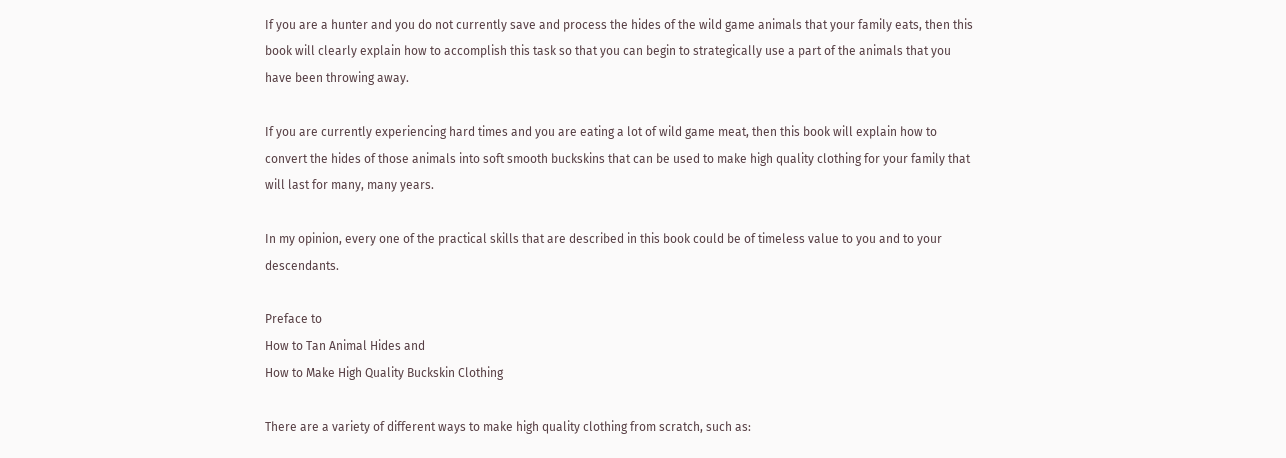If you are a hunter and you do not currently save and process the hides of the wild game animals that your family eats, then this book will clearly explain how to accomplish this task so that you can begin to strategically use a part of the animals that you have been throwing away.

If you are currently experiencing hard times and you are eating a lot of wild game meat, then this book will explain how to convert the hides of those animals into soft smooth buckskins that can be used to make high quality clothing for your family that will last for many, many years.

In my opinion, every one of the practical skills that are described in this book could be of timeless value to you and to your descendants.

Preface to
How to Tan Animal Hides and
How to Make High Quality Buckskin Clothing

There are a variety of different ways to make high quality clothing from scratch, such as: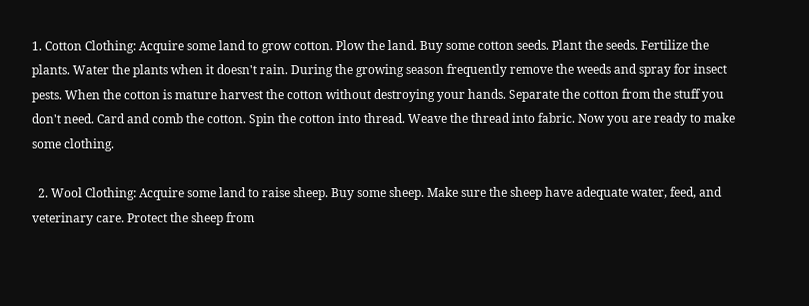1. Cotton Clothing: Acquire some land to grow cotton. Plow the land. Buy some cotton seeds. Plant the seeds. Fertilize the plants. Water the plants when it doesn't rain. During the growing season frequently remove the weeds and spray for insect pests. When the cotton is mature harvest the cotton without destroying your hands. Separate the cotton from the stuff you don't need. Card and comb the cotton. Spin the cotton into thread. Weave the thread into fabric. Now you are ready to make some clothing.

  2. Wool Clothing: Acquire some land to raise sheep. Buy some sheep. Make sure the sheep have adequate water, feed, and veterinary care. Protect the sheep from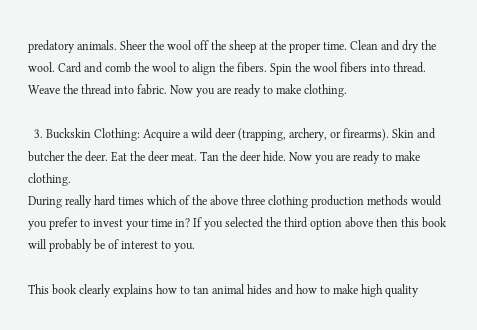predatory animals. Sheer the wool off the sheep at the proper time. Clean and dry the wool. Card and comb the wool to align the fibers. Spin the wool fibers into thread. Weave the thread into fabric. Now you are ready to make clothing.

  3. Buckskin Clothing: Acquire a wild deer (trapping, archery, or firearms). Skin and butcher the deer. Eat the deer meat. Tan the deer hide. Now you are ready to make clothing.
During really hard times which of the above three clothing production methods would you prefer to invest your time in? If you selected the third option above then this book will probably be of interest to you.

This book clearly explains how to tan animal hides and how to make high quality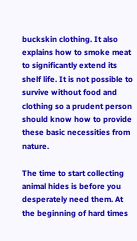buckskin clothing. It also explains how to smoke meat to significantly extend its shelf life. It is not possible to survive without food and clothing so a prudent person should know how to provide these basic necessities from nature.

The time to start collecting animal hides is before you desperately need them. At the beginning of hard times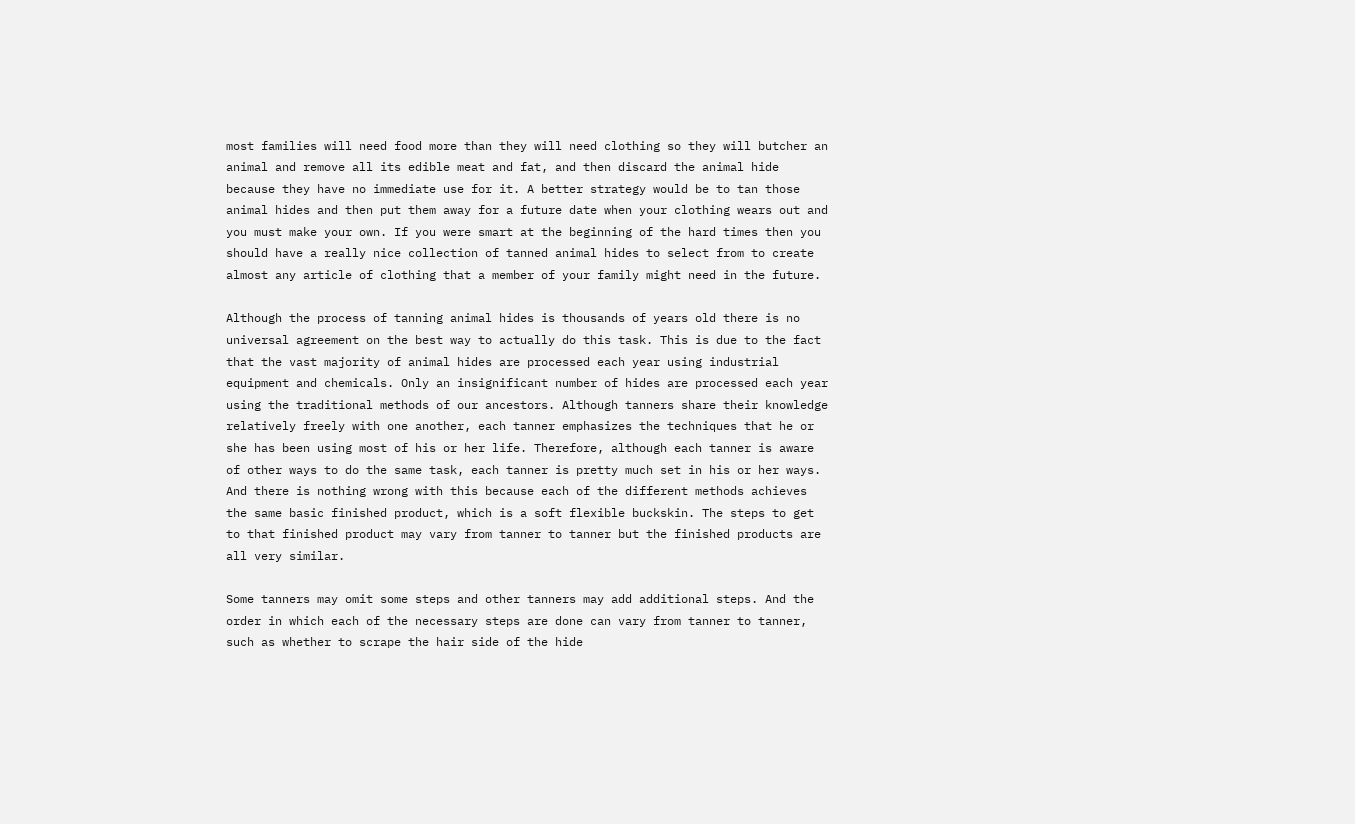most families will need food more than they will need clothing so they will butcher an animal and remove all its edible meat and fat, and then discard the animal hide because they have no immediate use for it. A better strategy would be to tan those animal hides and then put them away for a future date when your clothing wears out and you must make your own. If you were smart at the beginning of the hard times then you should have a really nice collection of tanned animal hides to select from to create almost any article of clothing that a member of your family might need in the future.

Although the process of tanning animal hides is thousands of years old there is no universal agreement on the best way to actually do this task. This is due to the fact that the vast majority of animal hides are processed each year using industrial equipment and chemicals. Only an insignificant number of hides are processed each year using the traditional methods of our ancestors. Although tanners share their knowledge relatively freely with one another, each tanner emphasizes the techniques that he or she has been using most of his or her life. Therefore, although each tanner is aware of other ways to do the same task, each tanner is pretty much set in his or her ways. And there is nothing wrong with this because each of the different methods achieves the same basic finished product, which is a soft flexible buckskin. The steps to get to that finished product may vary from tanner to tanner but the finished products are all very similar.

Some tanners may omit some steps and other tanners may add additional steps. And the order in which each of the necessary steps are done can vary from tanner to tanner, such as whether to scrape the hair side of the hide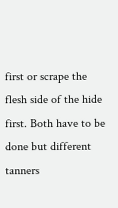first or scrape the flesh side of the hide first. Both have to be done but different tanners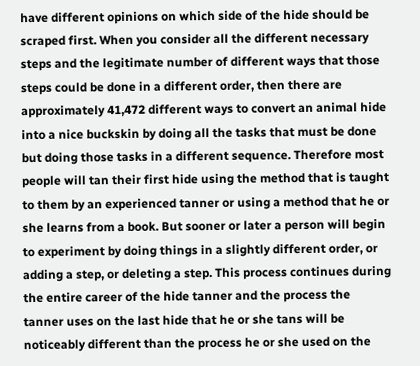have different opinions on which side of the hide should be scraped first. When you consider all the different necessary steps and the legitimate number of different ways that those steps could be done in a different order, then there are approximately 41,472 different ways to convert an animal hide into a nice buckskin by doing all the tasks that must be done but doing those tasks in a different sequence. Therefore most people will tan their first hide using the method that is taught to them by an experienced tanner or using a method that he or she learns from a book. But sooner or later a person will begin to experiment by doing things in a slightly different order, or adding a step, or deleting a step. This process continues during the entire career of the hide tanner and the process the tanner uses on the last hide that he or she tans will be noticeably different than the process he or she used on the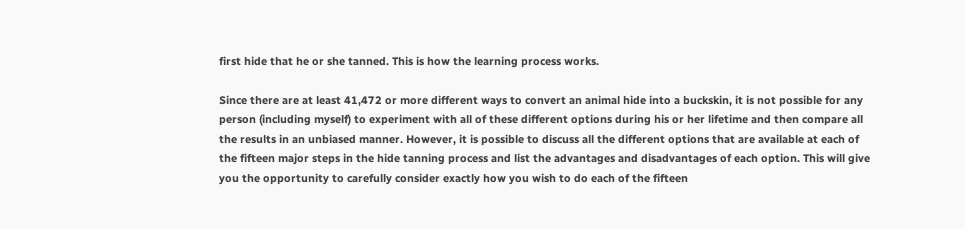first hide that he or she tanned. This is how the learning process works.

Since there are at least 41,472 or more different ways to convert an animal hide into a buckskin, it is not possible for any person (including myself) to experiment with all of these different options during his or her lifetime and then compare all the results in an unbiased manner. However, it is possible to discuss all the different options that are available at each of the fifteen major steps in the hide tanning process and list the advantages and disadvantages of each option. This will give you the opportunity to carefully consider exactly how you wish to do each of the fifteen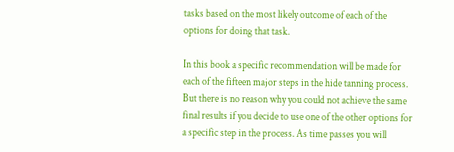tasks based on the most likely outcome of each of the options for doing that task.

In this book a specific recommendation will be made for each of the fifteen major steps in the hide tanning process. But there is no reason why you could not achieve the same final results if you decide to use one of the other options for a specific step in the process. As time passes you will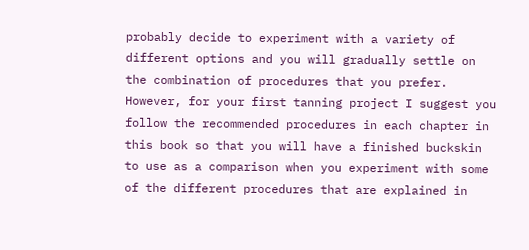probably decide to experiment with a variety of different options and you will gradually settle on the combination of procedures that you prefer. However, for your first tanning project I suggest you follow the recommended procedures in each chapter in this book so that you will have a finished buckskin to use as a comparison when you experiment with some of the different procedures that are explained in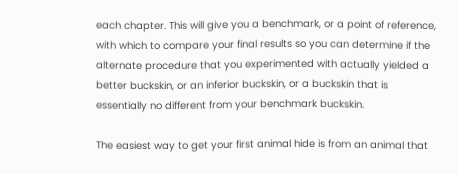each chapter. This will give you a benchmark, or a point of reference, with which to compare your final results so you can determine if the alternate procedure that you experimented with actually yielded a better buckskin, or an inferior buckskin, or a buckskin that is essentially no different from your benchmark buckskin.

The easiest way to get your first animal hide is from an animal that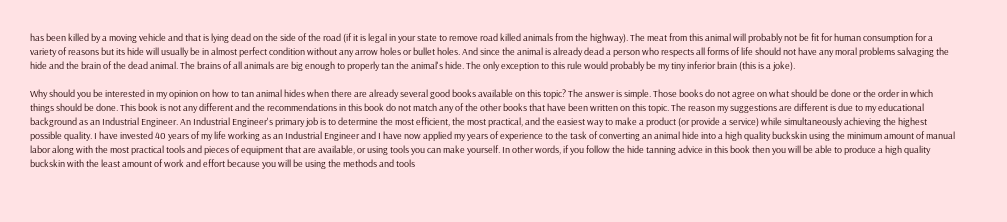has been killed by a moving vehicle and that is lying dead on the side of the road (if it is legal in your state to remove road killed animals from the highway). The meat from this animal will probably not be fit for human consumption for a variety of reasons but its hide will usually be in almost perfect condition without any arrow holes or bullet holes. And since the animal is already dead a person who respects all forms of life should not have any moral problems salvaging the hide and the brain of the dead animal. The brains of all animals are big enough to properly tan the animal's hide. The only exception to this rule would probably be my tiny inferior brain (this is a joke).

Why should you be interested in my opinion on how to tan animal hides when there are already several good books available on this topic? The answer is simple. Those books do not agree on what should be done or the order in which things should be done. This book is not any different and the recommendations in this book do not match any of the other books that have been written on this topic. The reason my suggestions are different is due to my educational background as an Industrial Engineer. An Industrial Engineer's primary job is to determine the most efficient, the most practical, and the easiest way to make a product (or provide a service) while simultaneously achieving the highest possible quality. I have invested 40 years of my life working as an Industrial Engineer and I have now applied my years of experience to the task of converting an animal hide into a high quality buckskin using the minimum amount of manual labor along with the most practical tools and pieces of equipment that are available, or using tools you can make yourself. In other words, if you follow the hide tanning advice in this book then you will be able to produce a high quality buckskin with the least amount of work and effort because you will be using the methods and tools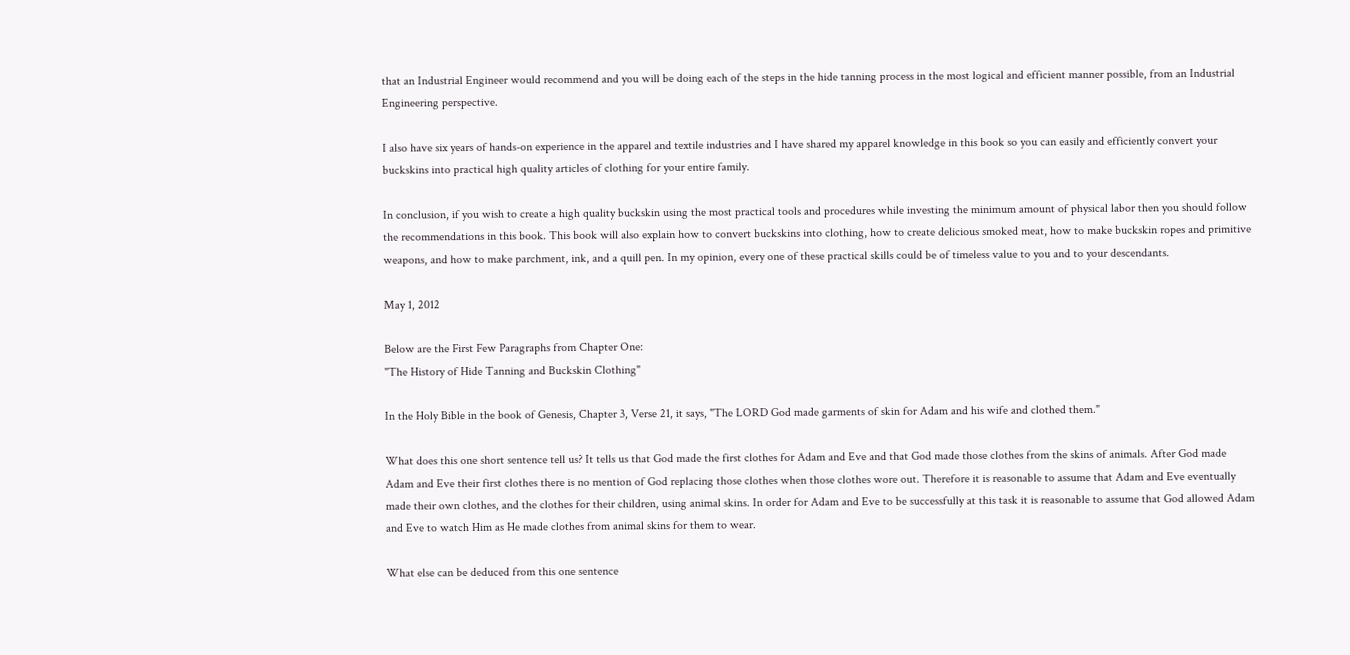that an Industrial Engineer would recommend and you will be doing each of the steps in the hide tanning process in the most logical and efficient manner possible, from an Industrial Engineering perspective.

I also have six years of hands-on experience in the apparel and textile industries and I have shared my apparel knowledge in this book so you can easily and efficiently convert your buckskins into practical high quality articles of clothing for your entire family.

In conclusion, if you wish to create a high quality buckskin using the most practical tools and procedures while investing the minimum amount of physical labor then you should follow the recommendations in this book. This book will also explain how to convert buckskins into clothing, how to create delicious smoked meat, how to make buckskin ropes and primitive weapons, and how to make parchment, ink, and a quill pen. In my opinion, every one of these practical skills could be of timeless value to you and to your descendants.

May 1, 2012

Below are the First Few Paragraphs from Chapter One:
"The History of Hide Tanning and Buckskin Clothing"

In the Holy Bible in the book of Genesis, Chapter 3, Verse 21, it says, "The LORD God made garments of skin for Adam and his wife and clothed them."

What does this one short sentence tell us? It tells us that God made the first clothes for Adam and Eve and that God made those clothes from the skins of animals. After God made Adam and Eve their first clothes there is no mention of God replacing those clothes when those clothes wore out. Therefore it is reasonable to assume that Adam and Eve eventually made their own clothes, and the clothes for their children, using animal skins. In order for Adam and Eve to be successfully at this task it is reasonable to assume that God allowed Adam and Eve to watch Him as He made clothes from animal skins for them to wear.

What else can be deduced from this one sentence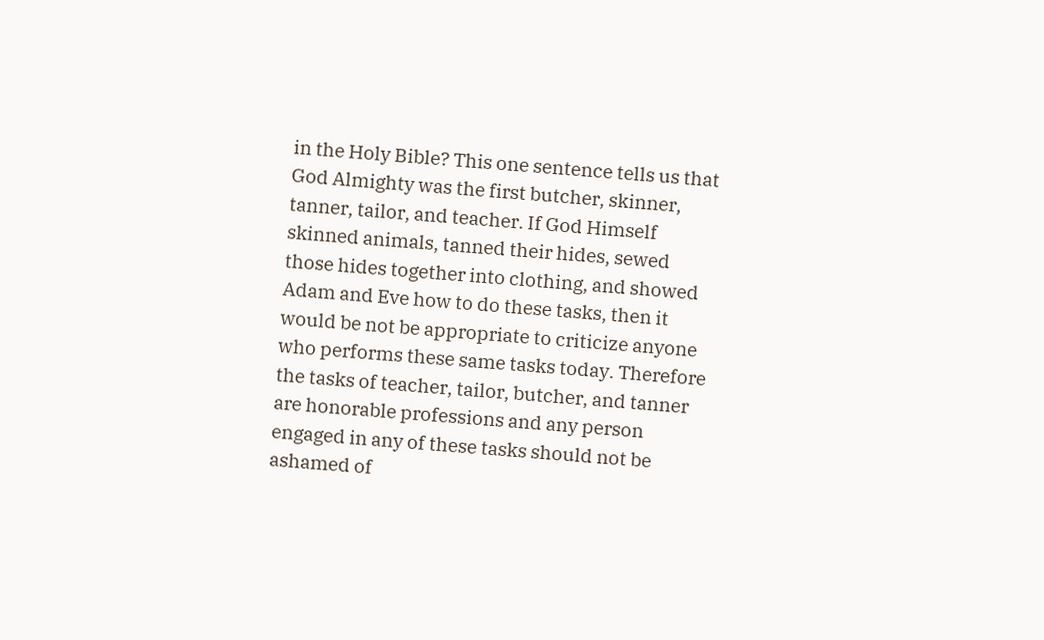in the Holy Bible? This one sentence tells us that God Almighty was the first butcher, skinner, tanner, tailor, and teacher. If God Himself skinned animals, tanned their hides, sewed those hides together into clothing, and showed Adam and Eve how to do these tasks, then it would be not be appropriate to criticize anyone who performs these same tasks today. Therefore the tasks of teacher, tailor, butcher, and tanner are honorable professions and any person engaged in any of these tasks should not be ashamed of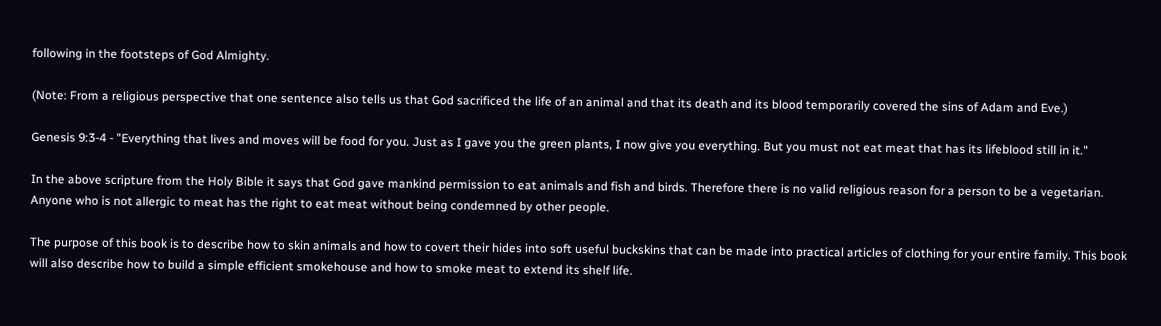following in the footsteps of God Almighty.

(Note: From a religious perspective that one sentence also tells us that God sacrificed the life of an animal and that its death and its blood temporarily covered the sins of Adam and Eve.)

Genesis 9:3-4 - "Everything that lives and moves will be food for you. Just as I gave you the green plants, I now give you everything. But you must not eat meat that has its lifeblood still in it."

In the above scripture from the Holy Bible it says that God gave mankind permission to eat animals and fish and birds. Therefore there is no valid religious reason for a person to be a vegetarian. Anyone who is not allergic to meat has the right to eat meat without being condemned by other people.

The purpose of this book is to describe how to skin animals and how to covert their hides into soft useful buckskins that can be made into practical articles of clothing for your entire family. This book will also describe how to build a simple efficient smokehouse and how to smoke meat to extend its shelf life.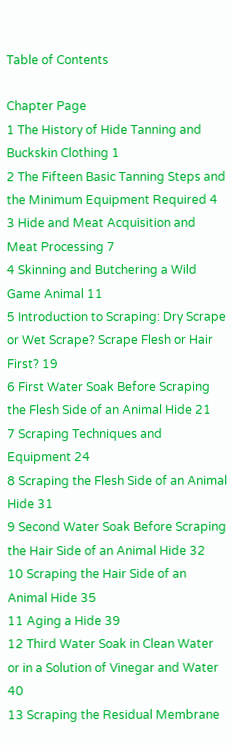Table of Contents

Chapter Page
1 The History of Hide Tanning and Buckskin Clothing 1
2 The Fifteen Basic Tanning Steps and the Minimum Equipment Required 4
3 Hide and Meat Acquisition and Meat Processing 7
4 Skinning and Butchering a Wild Game Animal 11
5 Introduction to Scraping: Dry Scrape or Wet Scrape? Scrape Flesh or Hair First? 19
6 First Water Soak Before Scraping the Flesh Side of an Animal Hide 21
7 Scraping Techniques and Equipment 24
8 Scraping the Flesh Side of an Animal Hide 31
9 Second Water Soak Before Scraping the Hair Side of an Animal Hide 32
10 Scraping the Hair Side of an Animal Hide 35
11 Aging a Hide 39
12 Third Water Soak in Clean Water or in a Solution of Vinegar and Water 40
13 Scraping the Residual Membrane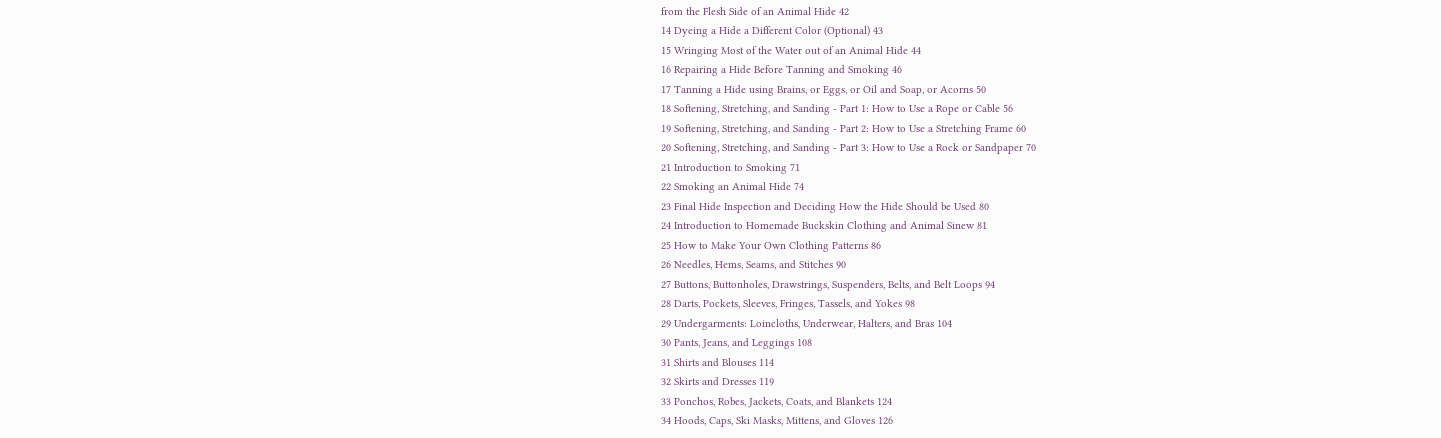from the Flesh Side of an Animal Hide 42
14 Dyeing a Hide a Different Color (Optional) 43
15 Wringing Most of the Water out of an Animal Hide 44
16 Repairing a Hide Before Tanning and Smoking 46
17 Tanning a Hide using Brains, or Eggs, or Oil and Soap, or Acorns 50
18 Softening, Stretching, and Sanding - Part 1: How to Use a Rope or Cable 56
19 Softening, Stretching, and Sanding - Part 2: How to Use a Stretching Frame 60
20 Softening, Stretching, and Sanding - Part 3: How to Use a Rock or Sandpaper 70
21 Introduction to Smoking 71
22 Smoking an Animal Hide 74
23 Final Hide Inspection and Deciding How the Hide Should be Used 80
24 Introduction to Homemade Buckskin Clothing and Animal Sinew 81
25 How to Make Your Own Clothing Patterns 86
26 Needles, Hems, Seams, and Stitches 90
27 Buttons, Buttonholes, Drawstrings, Suspenders, Belts, and Belt Loops 94
28 Darts, Pockets, Sleeves, Fringes, Tassels, and Yokes 98
29 Undergarments: Loincloths, Underwear, Halters, and Bras 104
30 Pants, Jeans, and Leggings 108
31 Shirts and Blouses 114
32 Skirts and Dresses 119
33 Ponchos, Robes, Jackets, Coats, and Blankets 124
34 Hoods, Caps, Ski Masks, Mittens, and Gloves 126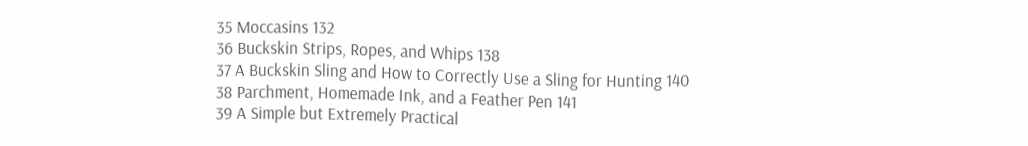35 Moccasins 132
36 Buckskin Strips, Ropes, and Whips 138
37 A Buckskin Sling and How to Correctly Use a Sling for Hunting 140
38 Parchment, Homemade Ink, and a Feather Pen 141
39 A Simple but Extremely Practical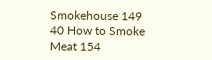Smokehouse 149
40 How to Smoke Meat 154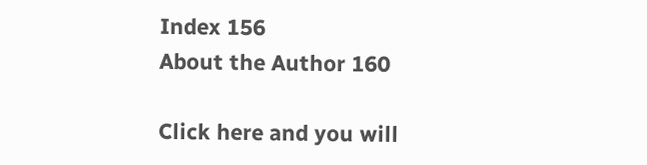Index 156
About the Author 160

Click here and you will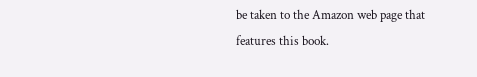be taken to the Amazon web page that features this book.